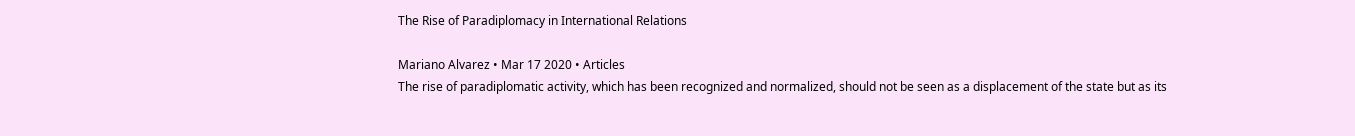The Rise of Paradiplomacy in International Relations

Mariano Alvarez • Mar 17 2020 • Articles
The rise of paradiplomatic activity, which has been recognized and normalized, should not be seen as a displacement of the state but as its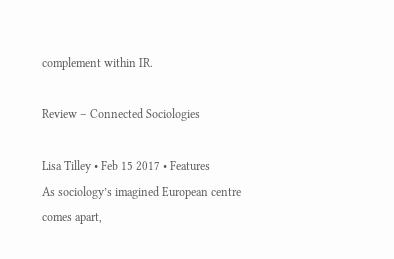complement within IR.

Review – Connected Sociologies

Lisa Tilley • Feb 15 2017 • Features
As sociology’s imagined European centre comes apart,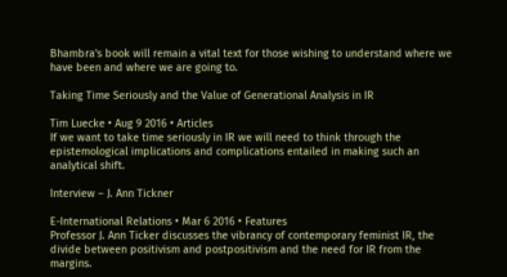Bhambra's book will remain a vital text for those wishing to understand where we have been and where we are going to.

Taking Time Seriously and the Value of Generational Analysis in IR

Tim Luecke • Aug 9 2016 • Articles
If we want to take time seriously in IR we will need to think through the epistemological implications and complications entailed in making such an analytical shift.

Interview – J. Ann Tickner

E-International Relations • Mar 6 2016 • Features
Professor J. Ann Ticker discusses the vibrancy of contemporary feminist IR, the divide between positivism and postpositivism and the need for IR from the margins.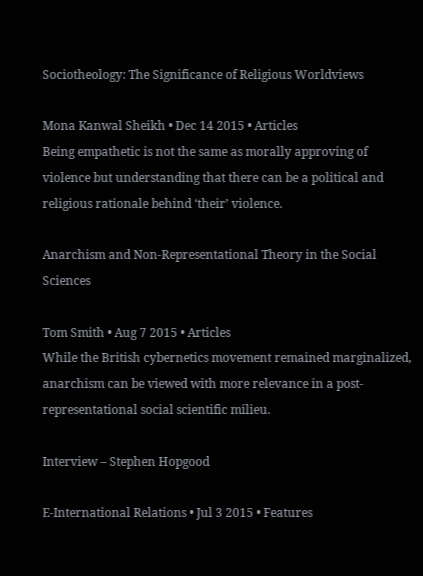Sociotheology: The Significance of Religious Worldviews

Mona Kanwal Sheikh • Dec 14 2015 • Articles
Being empathetic is not the same as morally approving of violence but understanding that there can be a political and religious rationale behind ‘their’ violence.

Anarchism and Non-Representational Theory in the Social Sciences

Tom Smith • Aug 7 2015 • Articles
While the British cybernetics movement remained marginalized, anarchism can be viewed with more relevance in a post-representational social scientific milieu.

Interview – Stephen Hopgood

E-International Relations • Jul 3 2015 • Features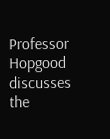Professor Hopgood discusses the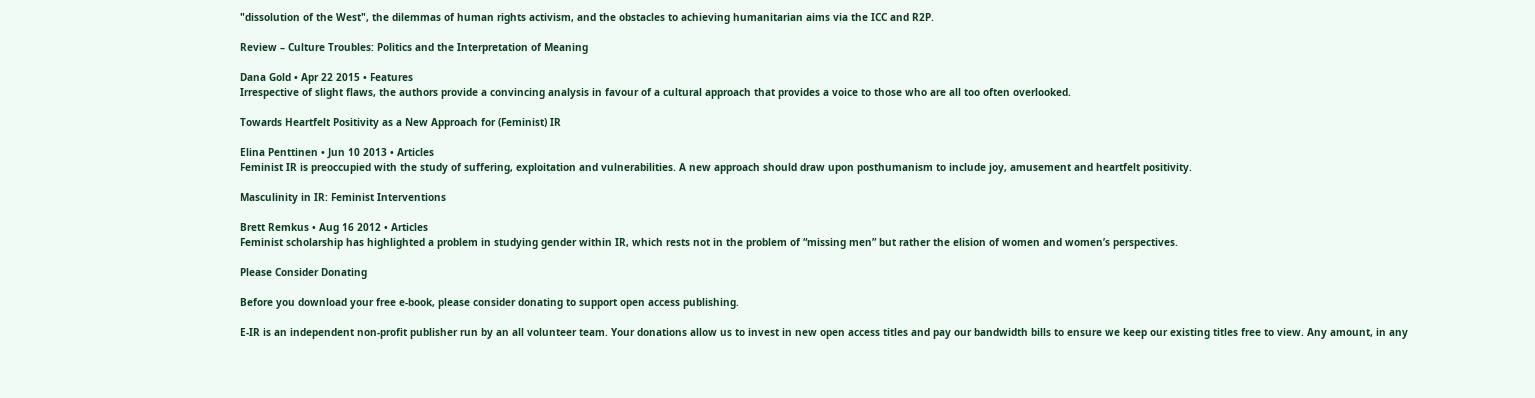"dissolution of the West", the dilemmas of human rights activism, and the obstacles to achieving humanitarian aims via the ICC and R2P.

Review – Culture Troubles: Politics and the Interpretation of Meaning

Dana Gold • Apr 22 2015 • Features
Irrespective of slight flaws, the authors provide a convincing analysis in favour of a cultural approach that provides a voice to those who are all too often overlooked.

Towards Heartfelt Positivity as a New Approach for (Feminist) IR

Elina Penttinen • Jun 10 2013 • Articles
Feminist IR is preoccupied with the study of suffering, exploitation and vulnerabilities. A new approach should draw upon posthumanism to include joy, amusement and heartfelt positivity.

Masculinity in IR: Feminist Interventions

Brett Remkus • Aug 16 2012 • Articles
Feminist scholarship has highlighted a problem in studying gender within IR, which rests not in the problem of “missing men” but rather the elision of women and women’s perspectives.

Please Consider Donating

Before you download your free e-book, please consider donating to support open access publishing.

E-IR is an independent non-profit publisher run by an all volunteer team. Your donations allow us to invest in new open access titles and pay our bandwidth bills to ensure we keep our existing titles free to view. Any amount, in any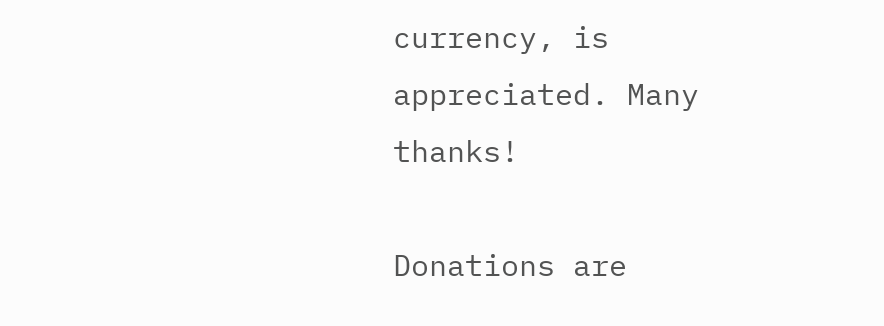currency, is appreciated. Many thanks!

Donations are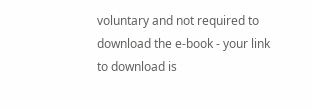voluntary and not required to download the e-book - your link to download is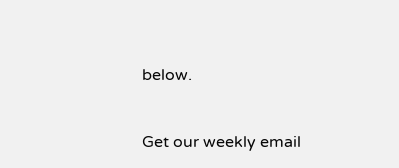below.


Get our weekly email